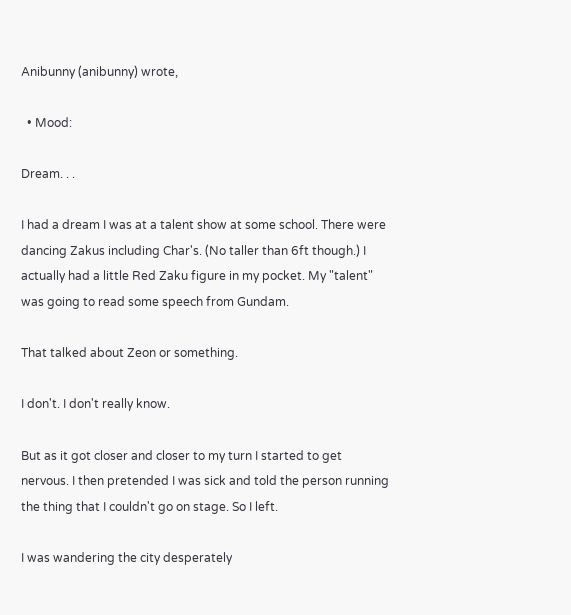Anibunny (anibunny) wrote,

  • Mood:

Dream. . .

I had a dream I was at a talent show at some school. There were dancing Zakus including Char's. (No taller than 6ft though.) I actually had a little Red Zaku figure in my pocket. My "talent" was going to read some speech from Gundam.

That talked about Zeon or something.

I don't. I don't really know.

But as it got closer and closer to my turn I started to get nervous. I then pretended I was sick and told the person running the thing that I couldn't go on stage. So I left.

I was wandering the city desperately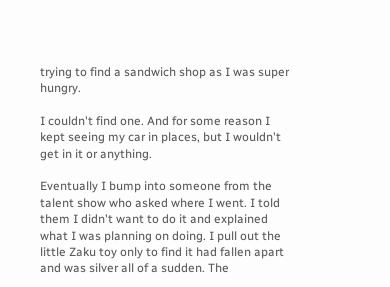trying to find a sandwich shop as I was super hungry.

I couldn't find one. And for some reason I kept seeing my car in places, but I wouldn't get in it or anything.

Eventually I bump into someone from the talent show who asked where I went. I told them I didn't want to do it and explained what I was planning on doing. I pull out the little Zaku toy only to find it had fallen apart and was silver all of a sudden. The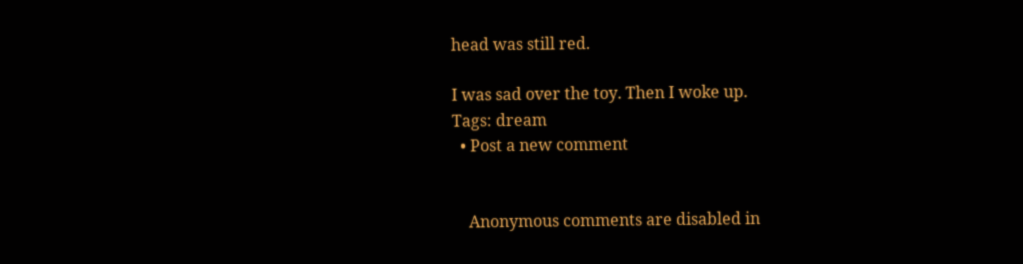head was still red.

I was sad over the toy. Then I woke up.
Tags: dream
  • Post a new comment


    Anonymous comments are disabled in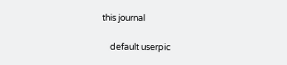this journal

    default userpic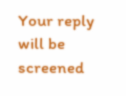Your reply will be screened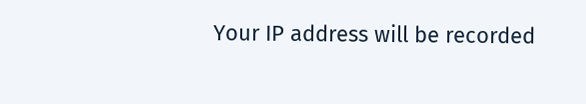Your IP address will be recorded